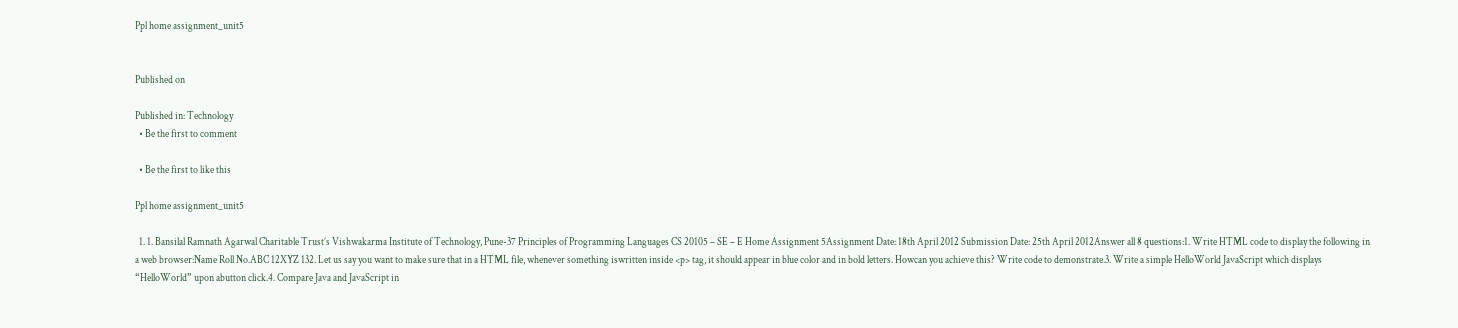Ppl home assignment_unit5


Published on

Published in: Technology
  • Be the first to comment

  • Be the first to like this

Ppl home assignment_unit5

  1. 1. Bansilal Ramnath Agarwal Charitable Trust’s Vishwakarma Institute of Technology, Pune-37 Principles of Programming Languages CS 20105 – SE – E Home Assignment 5Assignment Date: 18th April 2012 Submission Date: 25th April 2012Answer all 8 questions:1. Write HTML code to display the following in a web browser:Name Roll No.ABC 12XYZ 132. Let us say you want to make sure that in a HTML file, whenever something iswritten inside <p> tag, it should appear in blue color and in bold letters. Howcan you achieve this? Write code to demonstrate.3. Write a simple HelloWorld JavaScript which displays “HelloWorld” upon abutton click.4. Compare Java and JavaScript in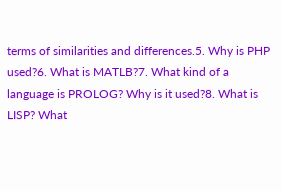terms of similarities and differences.5. Why is PHP used?6. What is MATLB?7. What kind of a language is PROLOG? Why is it used?8. What is LISP? What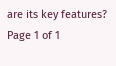are its key features? Page 1 of 1